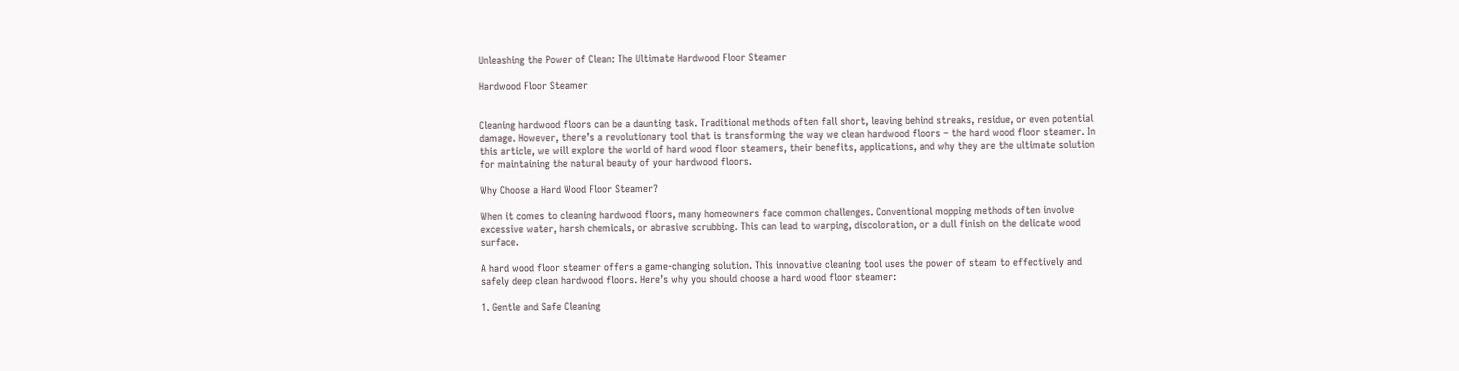Unleashing the Power of Clean: The Ultimate Hardwood Floor Steamer

Hardwood Floor Steamer


Cleaning hardwood floors can be a daunting task. Traditional methods often fall short, leaving behind streaks, residue, or even potential damage. However, there’s a revolutionary tool that is transforming the way we clean hardwood floors – the hard wood floor steamer. In this article, we will explore the world of hard wood floor steamers, their benefits, applications, and why they are the ultimate solution for maintaining the natural beauty of your hardwood floors.

Why Choose a Hard Wood Floor Steamer?

When it comes to cleaning hardwood floors, many homeowners face common challenges. Conventional mopping methods often involve excessive water, harsh chemicals, or abrasive scrubbing. This can lead to warping, discoloration, or a dull finish on the delicate wood surface.

A hard wood floor steamer offers a game-changing solution. This innovative cleaning tool uses the power of steam to effectively and safely deep clean hardwood floors. Here’s why you should choose a hard wood floor steamer:

1. Gentle and Safe Cleaning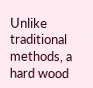Unlike traditional methods, a hard wood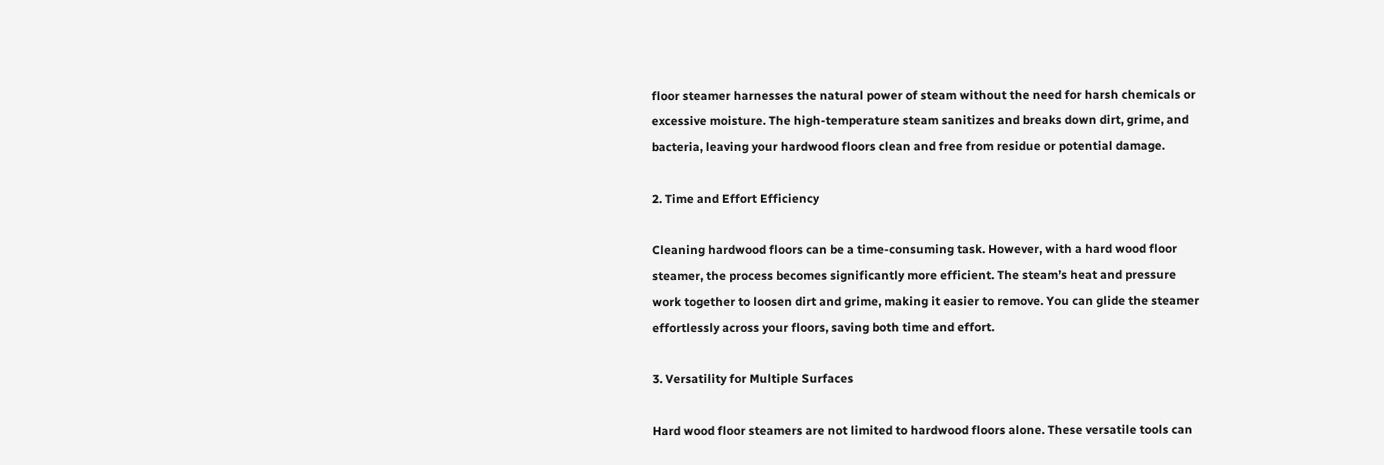floor steamer harnesses the natural power of steam without the need for harsh chemicals or excessive moisture. The high-temperature steam sanitizes and breaks down dirt, grime, and bacteria, leaving your hardwood floors clean and free from residue or potential damage.

2. Time and Effort Efficiency

Cleaning hardwood floors can be a time-consuming task. However, with a hard wood floor steamer, the process becomes significantly more efficient. The steam’s heat and pressure work together to loosen dirt and grime, making it easier to remove. You can glide the steamer effortlessly across your floors, saving both time and effort.

3. Versatility for Multiple Surfaces

Hard wood floor steamers are not limited to hardwood floors alone. These versatile tools can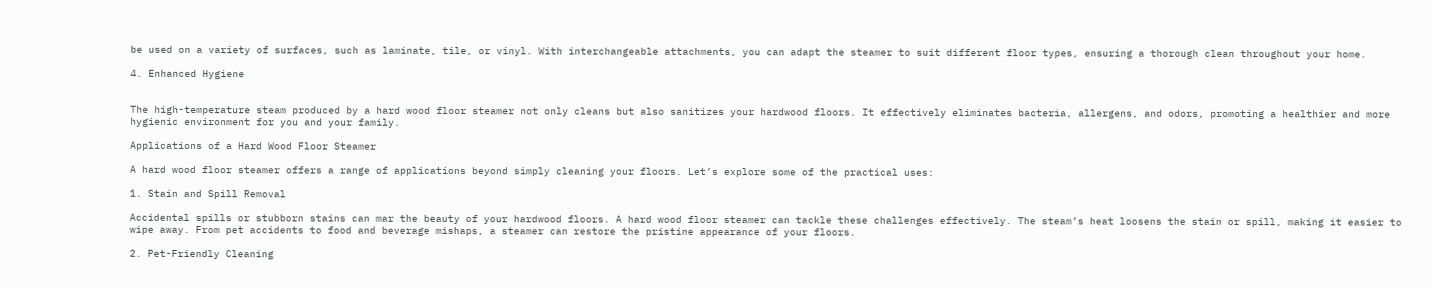be used on a variety of surfaces, such as laminate, tile, or vinyl. With interchangeable attachments, you can adapt the steamer to suit different floor types, ensuring a thorough clean throughout your home.

4. Enhanced Hygiene


The high-temperature steam produced by a hard wood floor steamer not only cleans but also sanitizes your hardwood floors. It effectively eliminates bacteria, allergens, and odors, promoting a healthier and more hygienic environment for you and your family.

Applications of a Hard Wood Floor Steamer

A hard wood floor steamer offers a range of applications beyond simply cleaning your floors. Let’s explore some of the practical uses:

1. Stain and Spill Removal

Accidental spills or stubborn stains can mar the beauty of your hardwood floors. A hard wood floor steamer can tackle these challenges effectively. The steam’s heat loosens the stain or spill, making it easier to wipe away. From pet accidents to food and beverage mishaps, a steamer can restore the pristine appearance of your floors.

2. Pet-Friendly Cleaning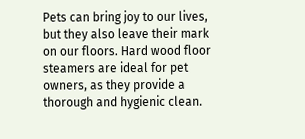Pets can bring joy to our lives, but they also leave their mark on our floors. Hard wood floor steamers are ideal for pet owners, as they provide a thorough and hygienic clean.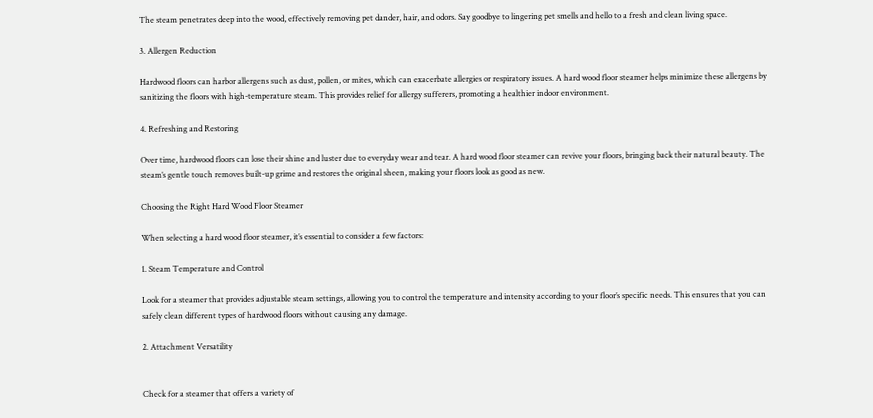The steam penetrates deep into the wood, effectively removing pet dander, hair, and odors. Say goodbye to lingering pet smells and hello to a fresh and clean living space.

3. Allergen Reduction

Hardwood floors can harbor allergens such as dust, pollen, or mites, which can exacerbate allergies or respiratory issues. A hard wood floor steamer helps minimize these allergens by sanitizing the floors with high-temperature steam. This provides relief for allergy sufferers, promoting a healthier indoor environment.

4. Refreshing and Restoring

Over time, hardwood floors can lose their shine and luster due to everyday wear and tear. A hard wood floor steamer can revive your floors, bringing back their natural beauty. The steam’s gentle touch removes built-up grime and restores the original sheen, making your floors look as good as new.

Choosing the Right Hard Wood Floor Steamer

When selecting a hard wood floor steamer, it’s essential to consider a few factors:

1. Steam Temperature and Control

Look for a steamer that provides adjustable steam settings, allowing you to control the temperature and intensity according to your floor’s specific needs. This ensures that you can safely clean different types of hardwood floors without causing any damage.

2. Attachment Versatility


Check for a steamer that offers a variety of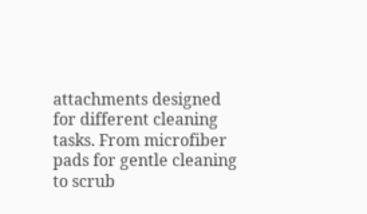attachments designed for different cleaning tasks. From microfiber pads for gentle cleaning to scrub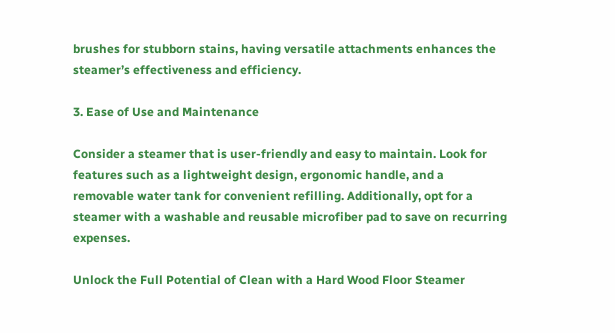brushes for stubborn stains, having versatile attachments enhances the steamer’s effectiveness and efficiency.

3. Ease of Use and Maintenance

Consider a steamer that is user-friendly and easy to maintain. Look for features such as a lightweight design, ergonomic handle, and a removable water tank for convenient refilling. Additionally, opt for a steamer with a washable and reusable microfiber pad to save on recurring expenses.

Unlock the Full Potential of Clean with a Hard Wood Floor Steamer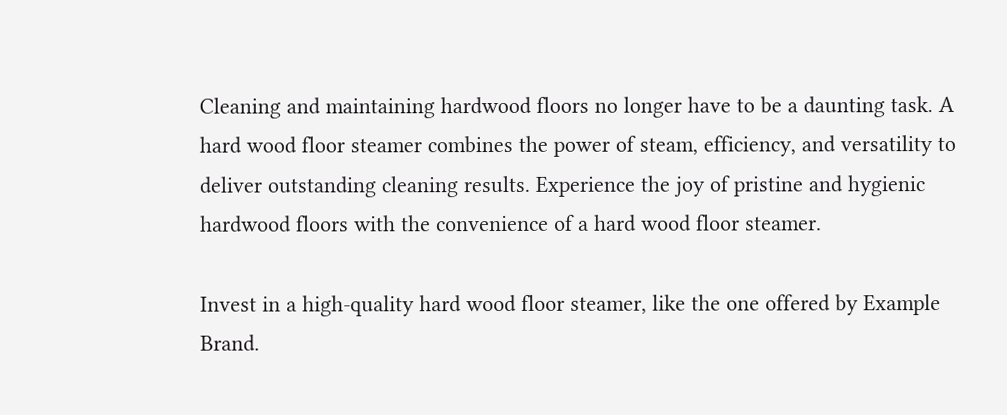Cleaning and maintaining hardwood floors no longer have to be a daunting task. A hard wood floor steamer combines the power of steam, efficiency, and versatility to deliver outstanding cleaning results. Experience the joy of pristine and hygienic hardwood floors with the convenience of a hard wood floor steamer.

Invest in a high-quality hard wood floor steamer, like the one offered by Example Brand.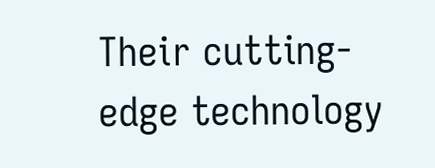Their cutting-edge technology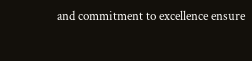and commitment to excellence ensure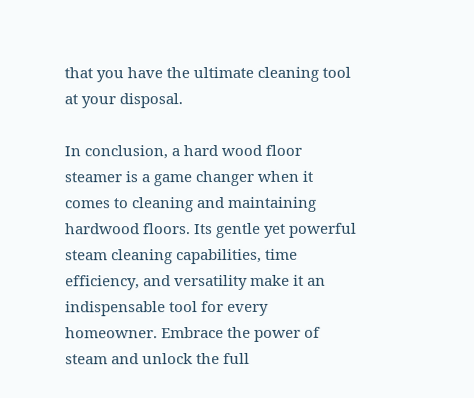that you have the ultimate cleaning tool at your disposal.

In conclusion, a hard wood floor steamer is a game changer when it comes to cleaning and maintaining hardwood floors. Its gentle yet powerful steam cleaning capabilities, time efficiency, and versatility make it an indispensable tool for every homeowner. Embrace the power of steam and unlock the full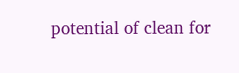potential of clean for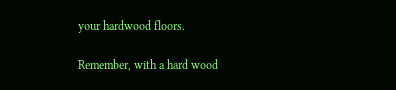your hardwood floors.

Remember, with a hard wood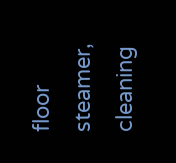floor steamer, cleaning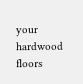your hardwood floors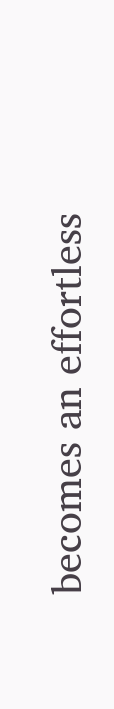becomes an effortless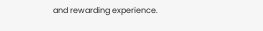and rewarding experience.